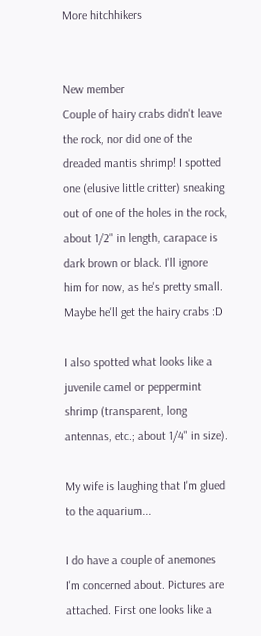More hitchhikers


New member
Couple of hairy crabs didn't leave the rock, nor did one of the dreaded mantis shrimp! I spotted one (elusive little critter) sneaking out of one of the holes in the rock, about 1/2" in length, carapace is dark brown or black. I'll ignore him for now, as he's pretty small. Maybe he'll get the hairy crabs :D

I also spotted what looks like a juvenile camel or peppermint shrimp (transparent, long antennas, etc.; about 1/4" in size).

My wife is laughing that I'm glued to the aquarium...

I do have a couple of anemones I'm concerned about. Pictures are attached. First one looks like a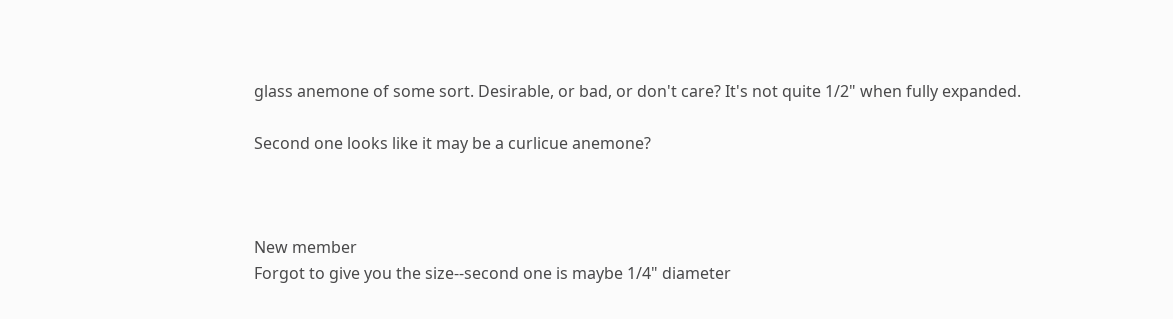glass anemone of some sort. Desirable, or bad, or don't care? It's not quite 1/2" when fully expanded.

Second one looks like it may be a curlicue anemone?



New member
Forgot to give you the size--second one is maybe 1/4" diameter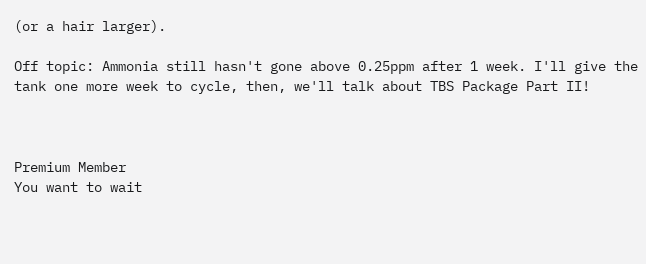(or a hair larger).

Off topic: Ammonia still hasn't gone above 0.25ppm after 1 week. I'll give the tank one more week to cycle, then, we'll talk about TBS Package Part II!



Premium Member
You want to wait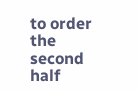to order the second half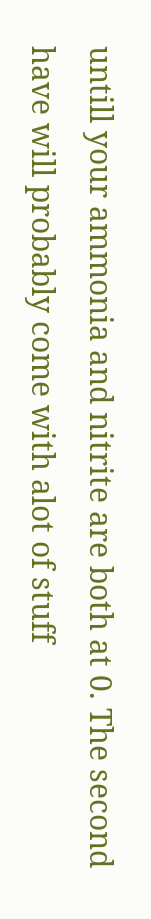untill your ammonia and nitrite are both at 0. The second have will probably come with alot of stuff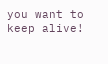you want to keep alive!